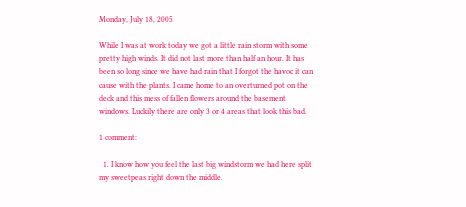Monday, July 18, 2005

While I was at work today we got a little rain storm with some pretty high winds. It did not last more than half an hour. It has been so long since we have had rain that I forgot the havoc it can cause with the plants. I came home to an overturned pot on the deck and this mess of fallen flowers around the basement windows. Luckily there are only 3 or 4 areas that look this bad.

1 comment:

  1. I know how you feel the last big windstorm we had here split my sweetpeas right down the middle.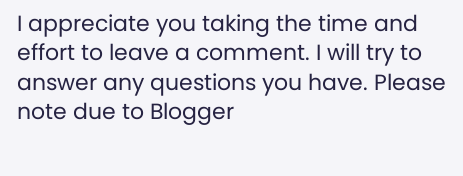I appreciate you taking the time and effort to leave a comment. I will try to answer any questions you have. Please note due to Blogger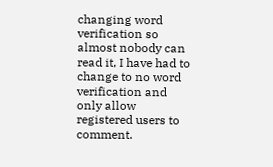changing word verification so almost nobody can read it, I have had to change to no word verification and only allow registered users to comment.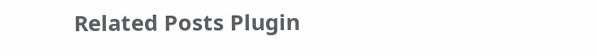Related Posts Plugin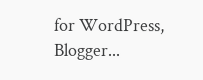for WordPress, Blogger...